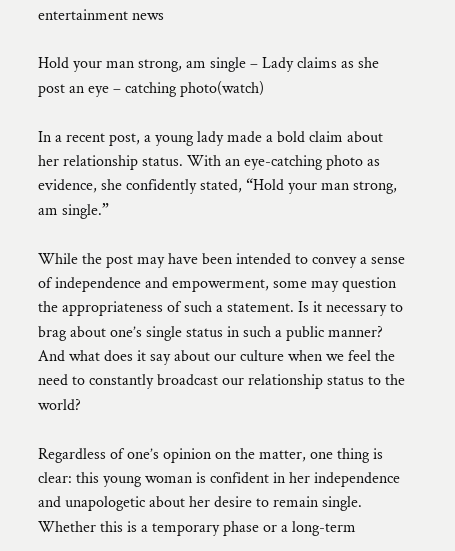entertainment news

Hold your man strong, am single – Lady claims as she post an eye – catching photo(watch)

In a recent post, a young lady made a bold claim about her relationship status. With an eye-catching photo as evidence, she confidently stated, “Hold your man strong, am single.”

While the post may have been intended to convey a sense of independence and empowerment, some may question the appropriateness of such a statement. Is it necessary to brag about one’s single status in such a public manner? And what does it say about our culture when we feel the need to constantly broadcast our relationship status to the world?

Regardless of one’s opinion on the matter, one thing is clear: this young woman is confident in her independence and unapologetic about her desire to remain single. Whether this is a temporary phase or a long-term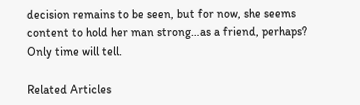decision remains to be seen, but for now, she seems content to hold her man strong…as a friend, perhaps? Only time will tell.

Related Articles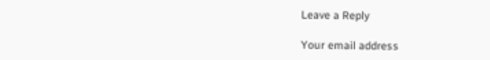Leave a Reply

Your email address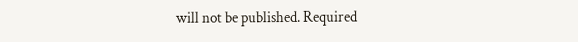will not be published. Required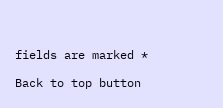fields are marked *

Back to top button